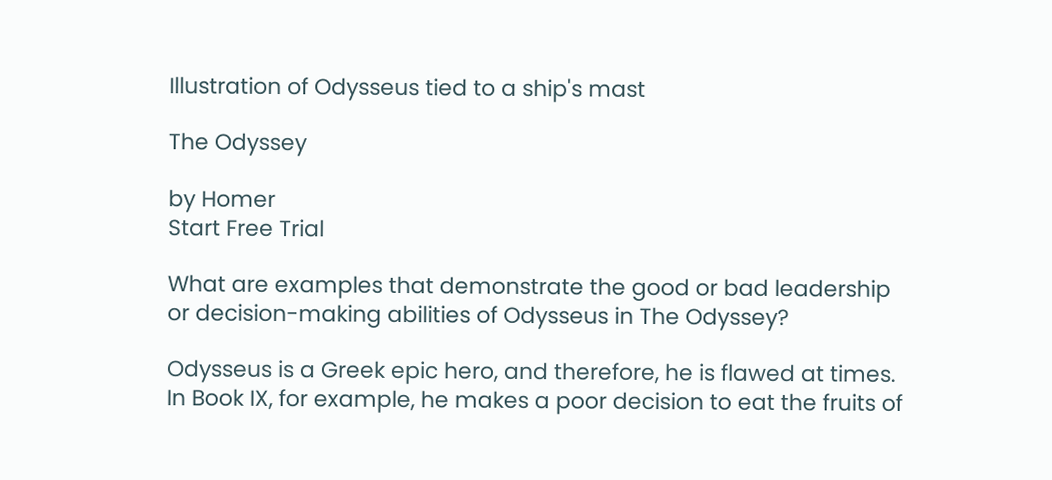Illustration of Odysseus tied to a ship's mast

The Odyssey

by Homer
Start Free Trial

What are examples that demonstrate the good or bad leadership or decision-making abilities of Odysseus in The Odyssey?

Odysseus is a Greek epic hero, and therefore, he is flawed at times. In Book IX, for example, he makes a poor decision to eat the fruits of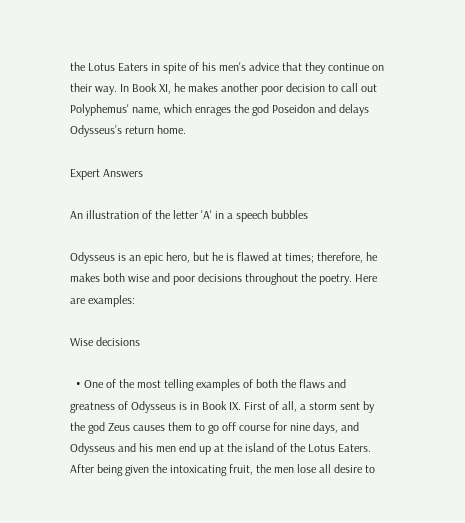the Lotus Eaters in spite of his men's advice that they continue on their way. In Book XI, he makes another poor decision to call out Polyphemus' name, which enrages the god Poseidon and delays Odysseus’s return home.

Expert Answers

An illustration of the letter 'A' in a speech bubbles

Odysseus is an epic hero, but he is flawed at times; therefore, he makes both wise and poor decisions throughout the poetry. Here are examples:

Wise decisions

  • One of the most telling examples of both the flaws and greatness of Odysseus is in Book IX. First of all, a storm sent by the god Zeus causes them to go off course for nine days, and Odysseus and his men end up at the island of the Lotus Eaters. After being given the intoxicating fruit, the men lose all desire to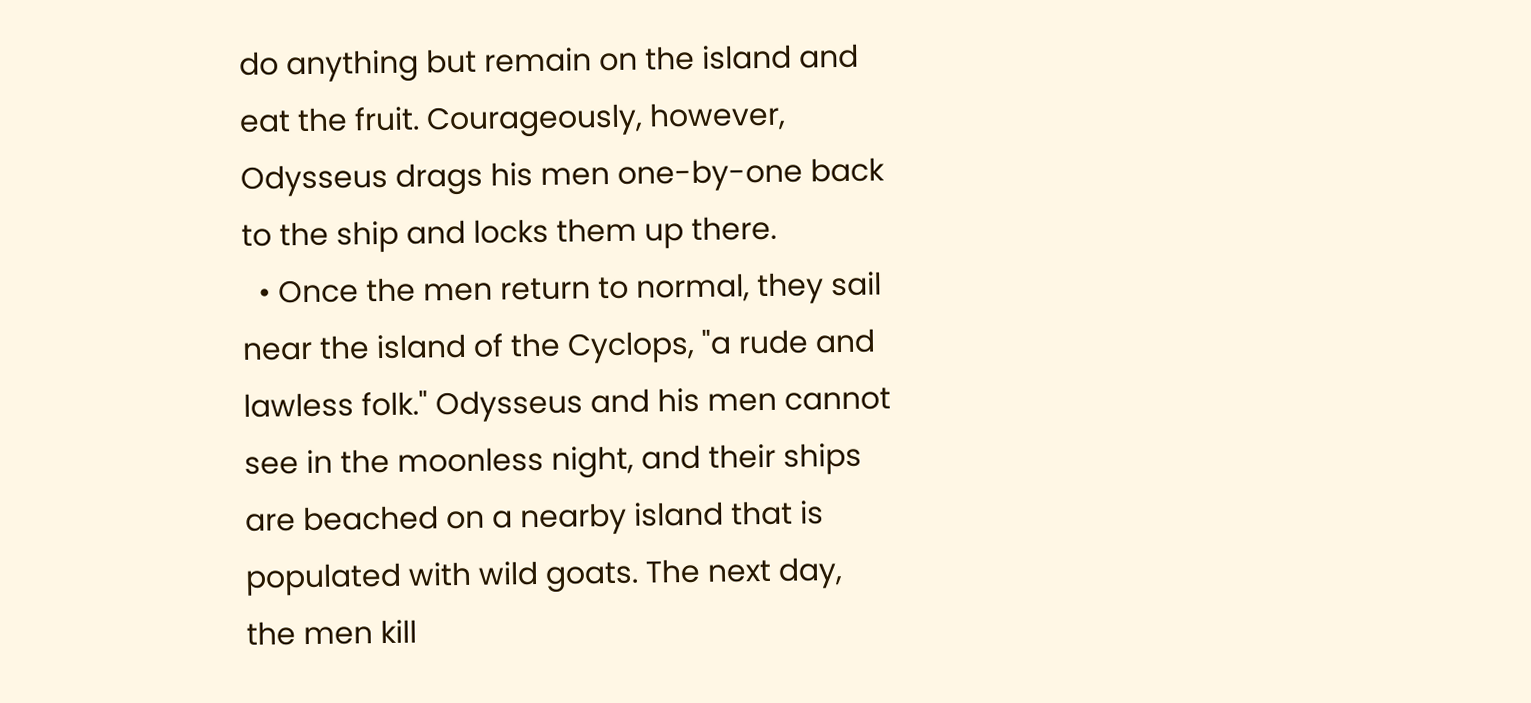do anything but remain on the island and eat the fruit. Courageously, however, Odysseus drags his men one-by-one back to the ship and locks them up there.
  • Once the men return to normal, they sail near the island of the Cyclops, "a rude and lawless folk." Odysseus and his men cannot see in the moonless night, and their ships are beached on a nearby island that is populated with wild goats. The next day, the men kill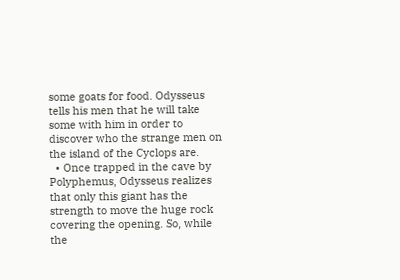some goats for food. Odysseus tells his men that he will take some with him in order to discover who the strange men on the island of the Cyclops are.
  • Once trapped in the cave by Polyphemus, Odysseus realizes that only this giant has the strength to move the huge rock covering the opening. So, while the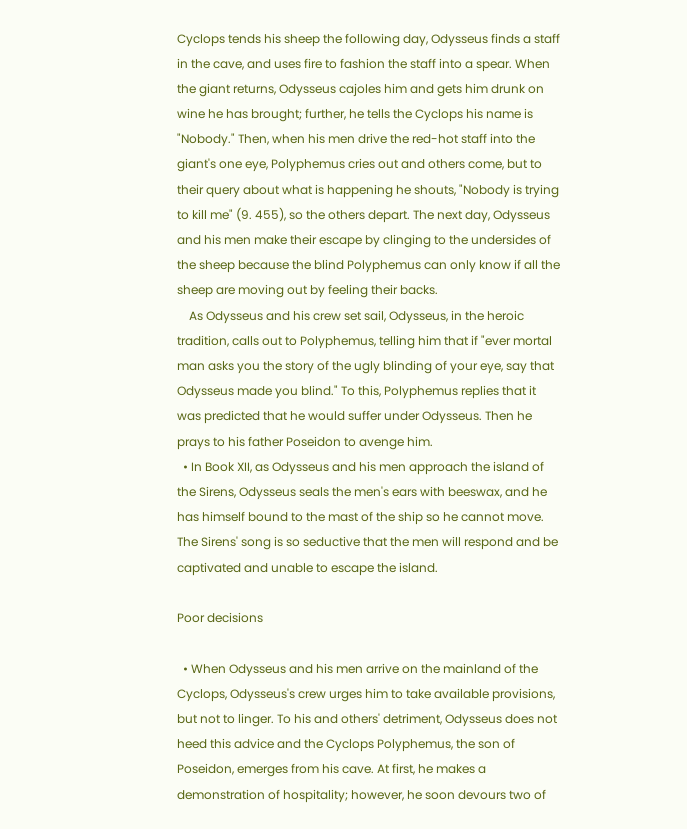Cyclops tends his sheep the following day, Odysseus finds a staff in the cave, and uses fire to fashion the staff into a spear. When the giant returns, Odysseus cajoles him and gets him drunk on wine he has brought; further, he tells the Cyclops his name is "Nobody." Then, when his men drive the red-hot staff into the giant's one eye, Polyphemus cries out and others come, but to their query about what is happening he shouts, "Nobody is trying to kill me" (9. 455), so the others depart. The next day, Odysseus and his men make their escape by clinging to the undersides of the sheep because the blind Polyphemus can only know if all the sheep are moving out by feeling their backs.
    As Odysseus and his crew set sail, Odysseus, in the heroic tradition, calls out to Polyphemus, telling him that if "ever mortal man asks you the story of the ugly blinding of your eye, say that Odysseus made you blind." To this, Polyphemus replies that it was predicted that he would suffer under Odysseus. Then he prays to his father Poseidon to avenge him.
  • In Book XII, as Odysseus and his men approach the island of the Sirens, Odysseus seals the men's ears with beeswax, and he has himself bound to the mast of the ship so he cannot move. The Sirens' song is so seductive that the men will respond and be captivated and unable to escape the island.

Poor decisions

  • When Odysseus and his men arrive on the mainland of the Cyclops, Odysseus's crew urges him to take available provisions, but not to linger. To his and others' detriment, Odysseus does not heed this advice and the Cyclops Polyphemus, the son of Poseidon, emerges from his cave. At first, he makes a demonstration of hospitality; however, he soon devours two of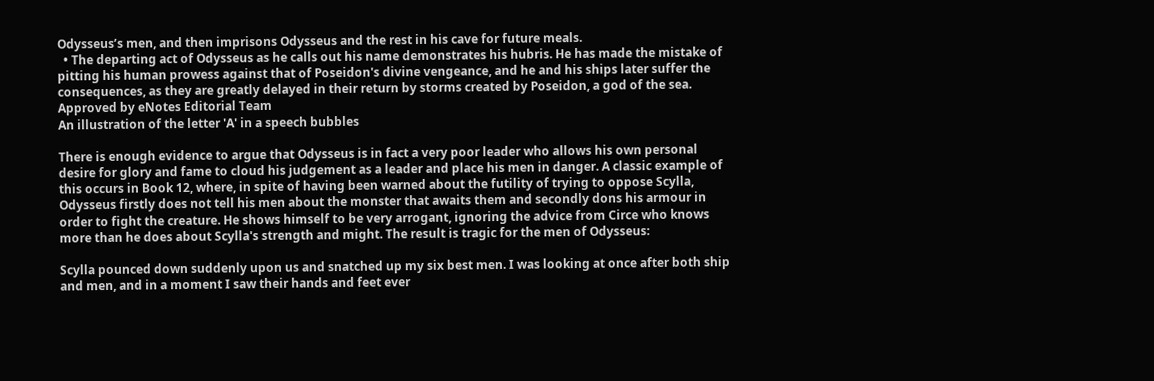Odysseus’s men, and then imprisons Odysseus and the rest in his cave for future meals.
  • The departing act of Odysseus as he calls out his name demonstrates his hubris. He has made the mistake of pitting his human prowess against that of Poseidon's divine vengeance, and he and his ships later suffer the consequences, as they are greatly delayed in their return by storms created by Poseidon, a god of the sea.
Approved by eNotes Editorial Team
An illustration of the letter 'A' in a speech bubbles

There is enough evidence to argue that Odysseus is in fact a very poor leader who allows his own personal desire for glory and fame to cloud his judgement as a leader and place his men in danger. A classic example of this occurs in Book 12, where, in spite of having been warned about the futility of trying to oppose Scylla, Odysseus firstly does not tell his men about the monster that awaits them and secondly dons his armour in order to fight the creature. He shows himself to be very arrogant, ignoring the advice from Circe who knows more than he does about Scylla's strength and might. The result is tragic for the men of Odysseus:

Scylla pounced down suddenly upon us and snatched up my six best men. I was looking at once after both ship and men, and in a moment I saw their hands and feet ever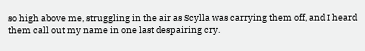so high above me, struggling in the air as Scylla was carrying them off, and I heard them call out my name in one last despairing cry.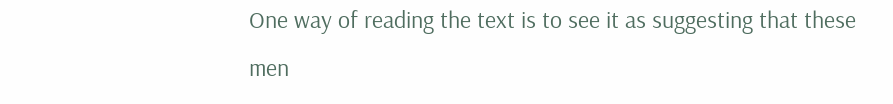One way of reading the text is to see it as suggesting that these men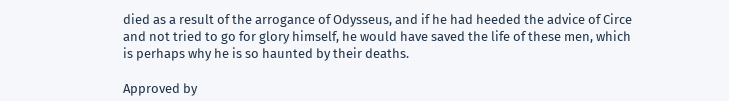died as a result of the arrogance of Odysseus, and if he had heeded the advice of Circe and not tried to go for glory himself, he would have saved the life of these men, which is perhaps why he is so haunted by their deaths.

Approved by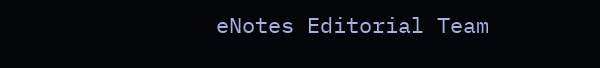eNotes Editorial Team